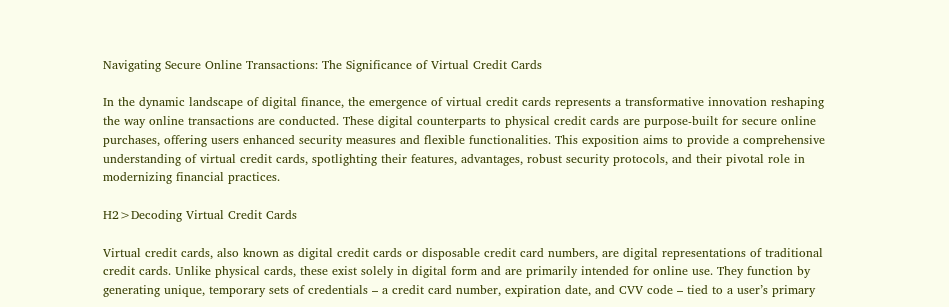Navigating Secure Online Transactions: The Significance of Virtual Credit Cards

In the dynamic landscape of digital finance, the emergence of virtual credit cards represents a transformative innovation reshaping the way online transactions are conducted. These digital counterparts to physical credit cards are purpose-built for secure online purchases, offering users enhanced security measures and flexible functionalities. This exposition aims to provide a comprehensive understanding of virtual credit cards, spotlighting their features, advantages, robust security protocols, and their pivotal role in modernizing financial practices.

H2>Decoding Virtual Credit Cards

Virtual credit cards, also known as digital credit cards or disposable credit card numbers, are digital representations of traditional credit cards. Unlike physical cards, these exist solely in digital form and are primarily intended for online use. They function by generating unique, temporary sets of credentials – a credit card number, expiration date, and CVV code – tied to a user’s primary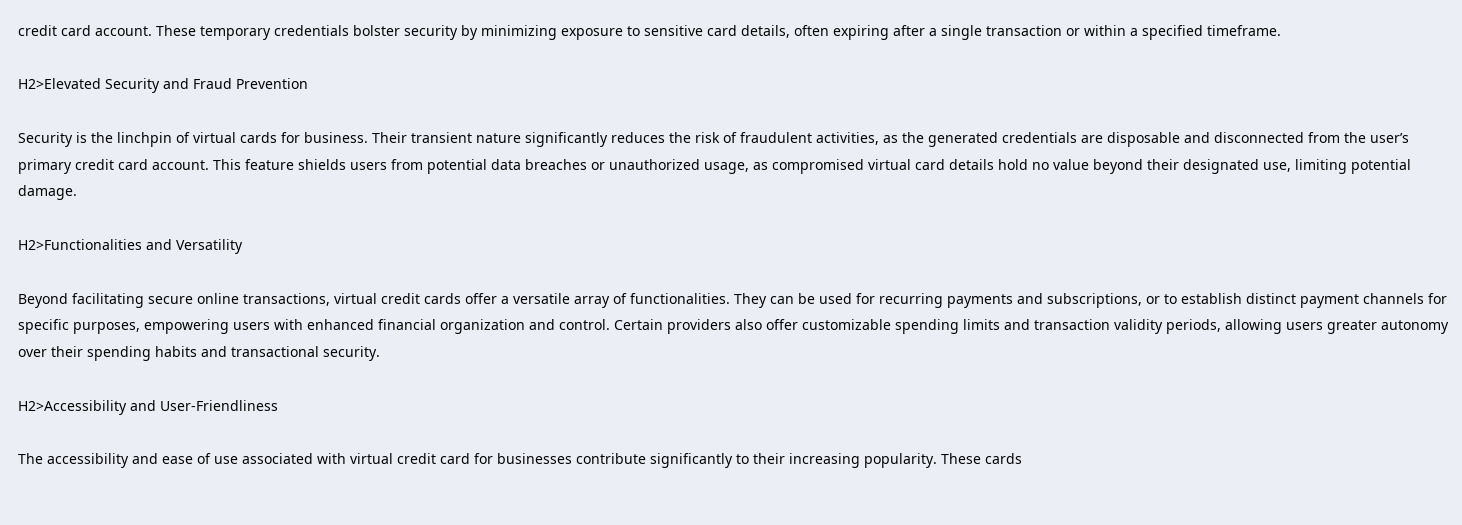credit card account. These temporary credentials bolster security by minimizing exposure to sensitive card details, often expiring after a single transaction or within a specified timeframe.

H2>Elevated Security and Fraud Prevention

Security is the linchpin of virtual cards for business. Their transient nature significantly reduces the risk of fraudulent activities, as the generated credentials are disposable and disconnected from the user’s primary credit card account. This feature shields users from potential data breaches or unauthorized usage, as compromised virtual card details hold no value beyond their designated use, limiting potential damage.

H2>Functionalities and Versatility

Beyond facilitating secure online transactions, virtual credit cards offer a versatile array of functionalities. They can be used for recurring payments and subscriptions, or to establish distinct payment channels for specific purposes, empowering users with enhanced financial organization and control. Certain providers also offer customizable spending limits and transaction validity periods, allowing users greater autonomy over their spending habits and transactional security.

H2>Accessibility and User-Friendliness

The accessibility and ease of use associated with virtual credit card for businesses contribute significantly to their increasing popularity. These cards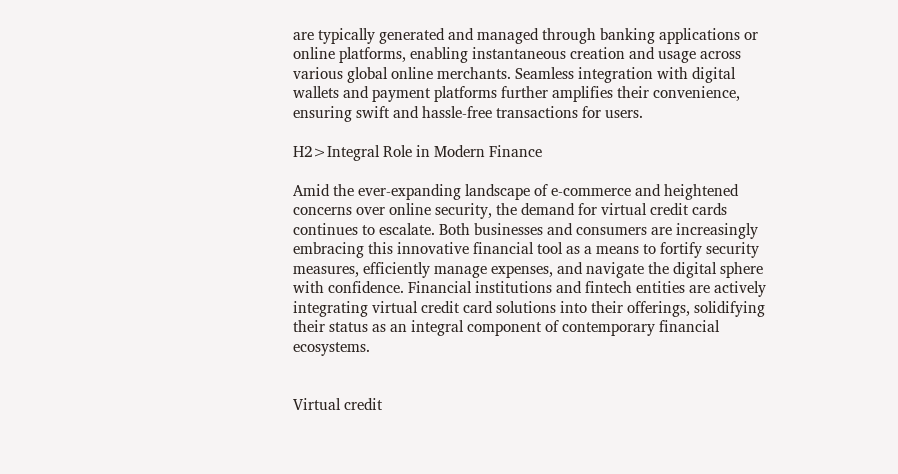are typically generated and managed through banking applications or online platforms, enabling instantaneous creation and usage across various global online merchants. Seamless integration with digital wallets and payment platforms further amplifies their convenience, ensuring swift and hassle-free transactions for users.

H2>Integral Role in Modern Finance

Amid the ever-expanding landscape of e-commerce and heightened concerns over online security, the demand for virtual credit cards continues to escalate. Both businesses and consumers are increasingly embracing this innovative financial tool as a means to fortify security measures, efficiently manage expenses, and navigate the digital sphere with confidence. Financial institutions and fintech entities are actively integrating virtual credit card solutions into their offerings, solidifying their status as an integral component of contemporary financial ecosystems.


Virtual credit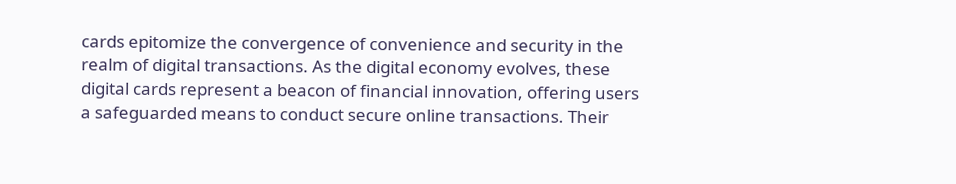cards epitomize the convergence of convenience and security in the realm of digital transactions. As the digital economy evolves, these digital cards represent a beacon of financial innovation, offering users a safeguarded means to conduct secure online transactions. Their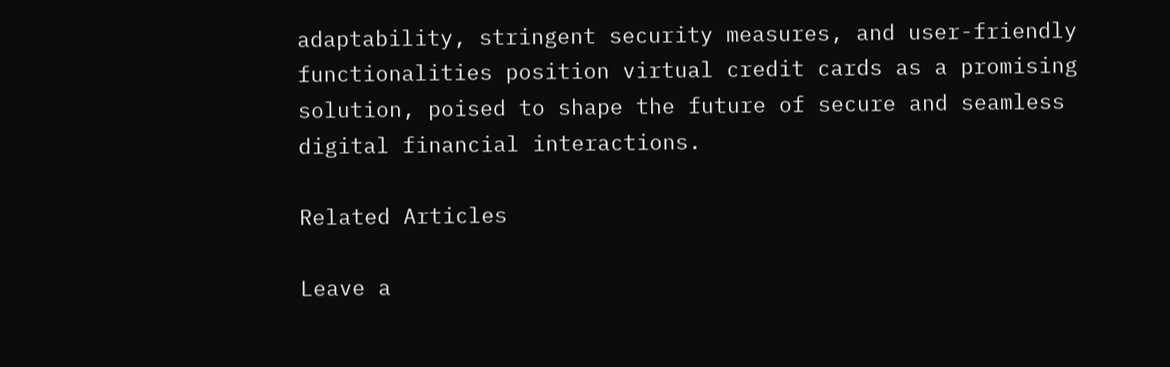adaptability, stringent security measures, and user-friendly functionalities position virtual credit cards as a promising solution, poised to shape the future of secure and seamless digital financial interactions.

Related Articles

Leave a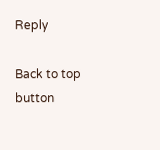Reply

Back to top button